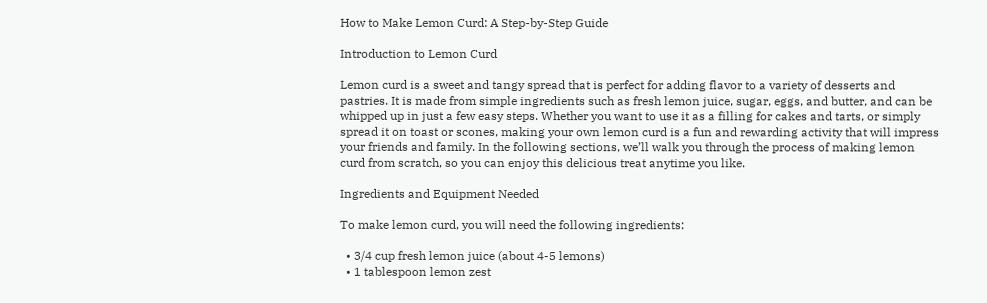How to Make Lemon Curd: A Step-by-Step Guide

Introduction to Lemon Curd

Lemon curd is a sweet and tangy spread that is perfect for adding flavor to a variety of desserts and pastries. It is made from simple ingredients such as fresh lemon juice, sugar, eggs, and butter, and can be whipped up in just a few easy steps. Whether you want to use it as a filling for cakes and tarts, or simply spread it on toast or scones, making your own lemon curd is a fun and rewarding activity that will impress your friends and family. In the following sections, we’ll walk you through the process of making lemon curd from scratch, so you can enjoy this delicious treat anytime you like.

Ingredients and Equipment Needed

To make lemon curd, you will need the following ingredients:

  • 3/4 cup fresh lemon juice (about 4-5 lemons)
  • 1 tablespoon lemon zest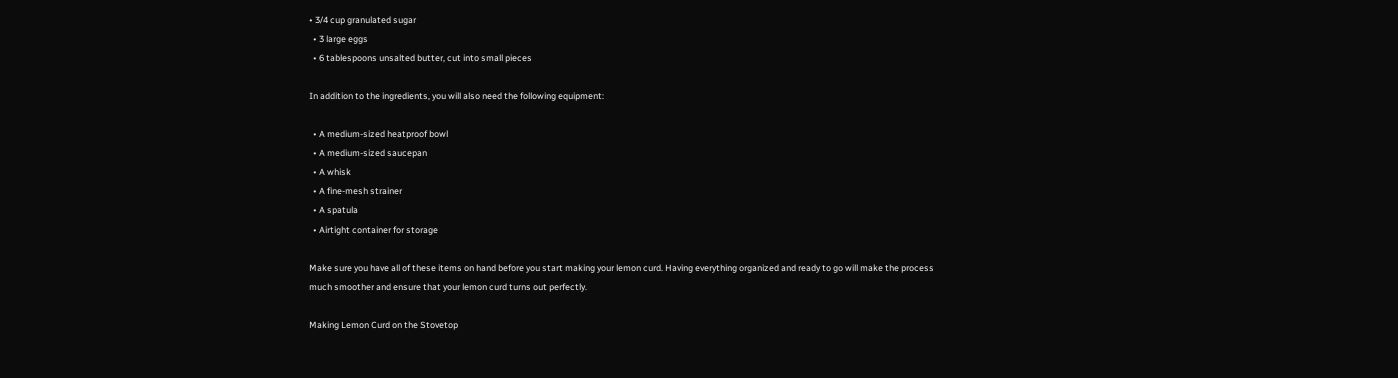• 3/4 cup granulated sugar
  • 3 large eggs
  • 6 tablespoons unsalted butter, cut into small pieces

In addition to the ingredients, you will also need the following equipment:

  • A medium-sized heatproof bowl
  • A medium-sized saucepan
  • A whisk
  • A fine-mesh strainer
  • A spatula
  • Airtight container for storage

Make sure you have all of these items on hand before you start making your lemon curd. Having everything organized and ready to go will make the process much smoother and ensure that your lemon curd turns out perfectly.

Making Lemon Curd on the Stovetop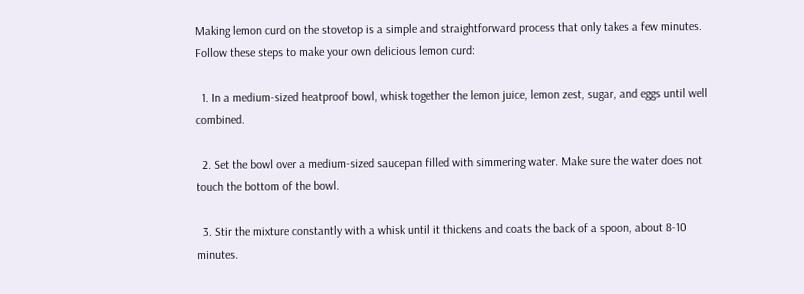Making lemon curd on the stovetop is a simple and straightforward process that only takes a few minutes. Follow these steps to make your own delicious lemon curd:

  1. In a medium-sized heatproof bowl, whisk together the lemon juice, lemon zest, sugar, and eggs until well combined.

  2. Set the bowl over a medium-sized saucepan filled with simmering water. Make sure the water does not touch the bottom of the bowl.

  3. Stir the mixture constantly with a whisk until it thickens and coats the back of a spoon, about 8-10 minutes.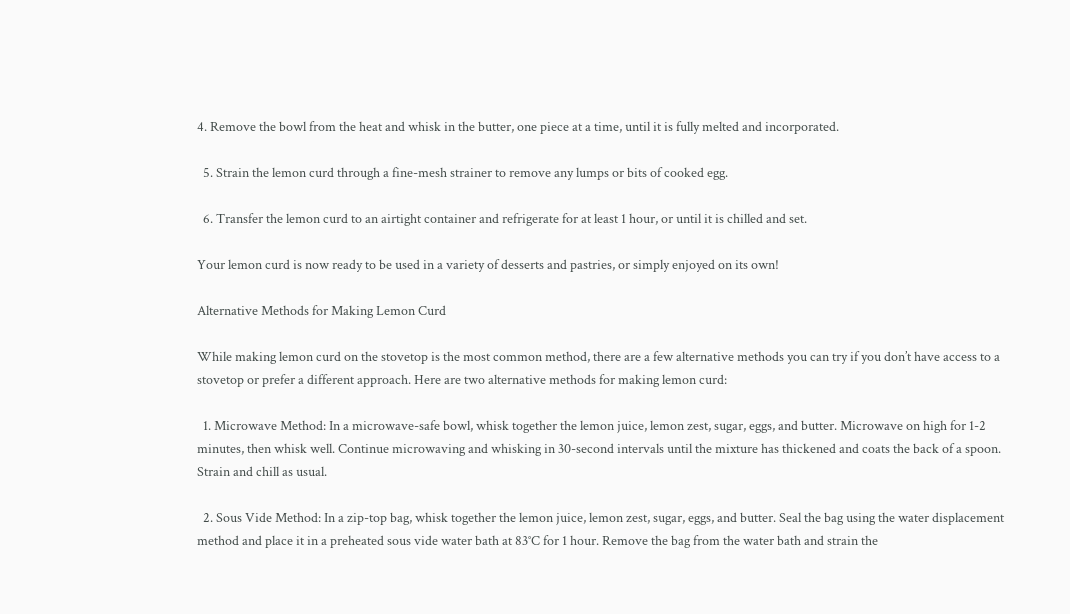4. Remove the bowl from the heat and whisk in the butter, one piece at a time, until it is fully melted and incorporated.

  5. Strain the lemon curd through a fine-mesh strainer to remove any lumps or bits of cooked egg.

  6. Transfer the lemon curd to an airtight container and refrigerate for at least 1 hour, or until it is chilled and set.

Your lemon curd is now ready to be used in a variety of desserts and pastries, or simply enjoyed on its own!

Alternative Methods for Making Lemon Curd

While making lemon curd on the stovetop is the most common method, there are a few alternative methods you can try if you don’t have access to a stovetop or prefer a different approach. Here are two alternative methods for making lemon curd:

  1. Microwave Method: In a microwave-safe bowl, whisk together the lemon juice, lemon zest, sugar, eggs, and butter. Microwave on high for 1-2 minutes, then whisk well. Continue microwaving and whisking in 30-second intervals until the mixture has thickened and coats the back of a spoon. Strain and chill as usual.

  2. Sous Vide Method: In a zip-top bag, whisk together the lemon juice, lemon zest, sugar, eggs, and butter. Seal the bag using the water displacement method and place it in a preheated sous vide water bath at 83°C for 1 hour. Remove the bag from the water bath and strain the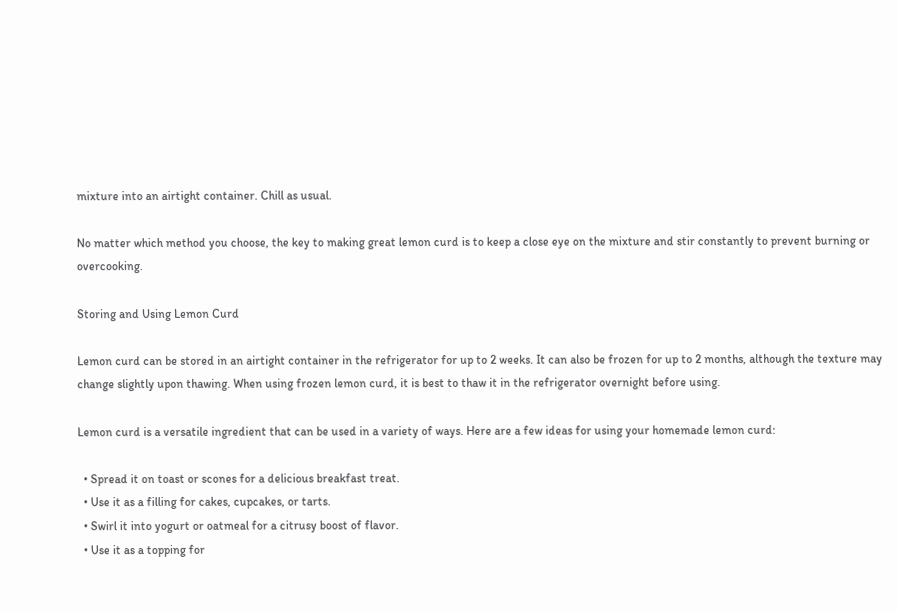mixture into an airtight container. Chill as usual.

No matter which method you choose, the key to making great lemon curd is to keep a close eye on the mixture and stir constantly to prevent burning or overcooking.

Storing and Using Lemon Curd

Lemon curd can be stored in an airtight container in the refrigerator for up to 2 weeks. It can also be frozen for up to 2 months, although the texture may change slightly upon thawing. When using frozen lemon curd, it is best to thaw it in the refrigerator overnight before using.

Lemon curd is a versatile ingredient that can be used in a variety of ways. Here are a few ideas for using your homemade lemon curd:

  • Spread it on toast or scones for a delicious breakfast treat.
  • Use it as a filling for cakes, cupcakes, or tarts.
  • Swirl it into yogurt or oatmeal for a citrusy boost of flavor.
  • Use it as a topping for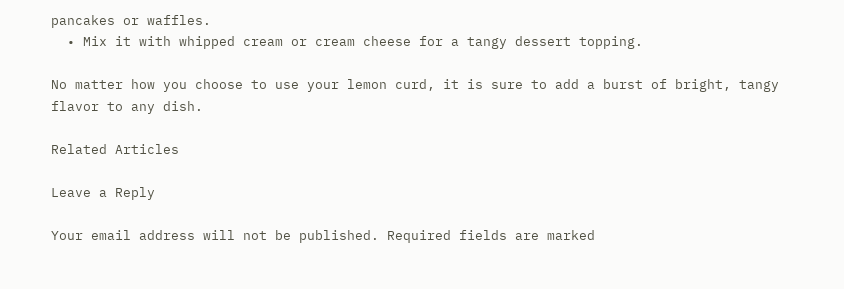pancakes or waffles.
  • Mix it with whipped cream or cream cheese for a tangy dessert topping.

No matter how you choose to use your lemon curd, it is sure to add a burst of bright, tangy flavor to any dish.

Related Articles

Leave a Reply

Your email address will not be published. Required fields are marked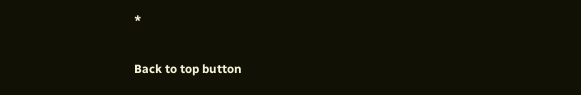*

Back to top button